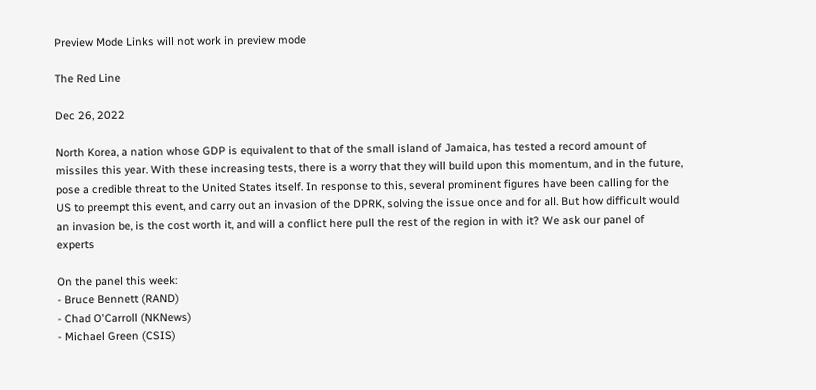Preview Mode Links will not work in preview mode

The Red Line

Dec 26, 2022

North Korea, a nation whose GDP is equivalent to that of the small island of Jamaica, has tested a record amount of missiles this year. With these increasing tests, there is a worry that they will build upon this momentum, and in the future, pose a credible threat to the United States itself. In response to this, several prominent figures have been calling for the US to preempt this event, and carry out an invasion of the DPRK, solving the issue once and for all. But how difficult would an invasion be, is the cost worth it, and will a conflict here pull the rest of the region in with it? We ask our panel of experts

On the panel this week:
- Bruce Bennett (RAND)
- Chad O'Carroll (NKNews)
- Michael Green (CSIS)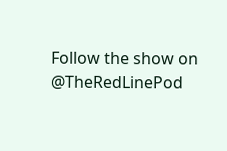Follow the show on @TheRedLinePod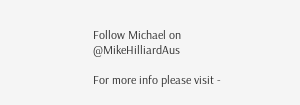Follow Michael on @MikeHilliardAus

For more info please visit -